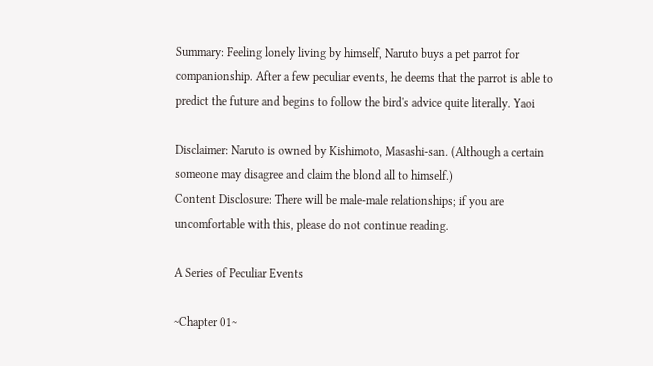Summary: Feeling lonely living by himself, Naruto buys a pet parrot for companionship. After a few peculiar events, he deems that the parrot is able to predict the future and begins to follow the bird's advice quite literally. Yaoi

Disclaimer: Naruto is owned by Kishimoto, Masashi-san. (Although a certain someone may disagree and claim the blond all to himself.)
Content Disclosure: There will be male-male relationships; if you are uncomfortable with this, please do not continue reading.

A Series of Peculiar Events

~Chapter 01~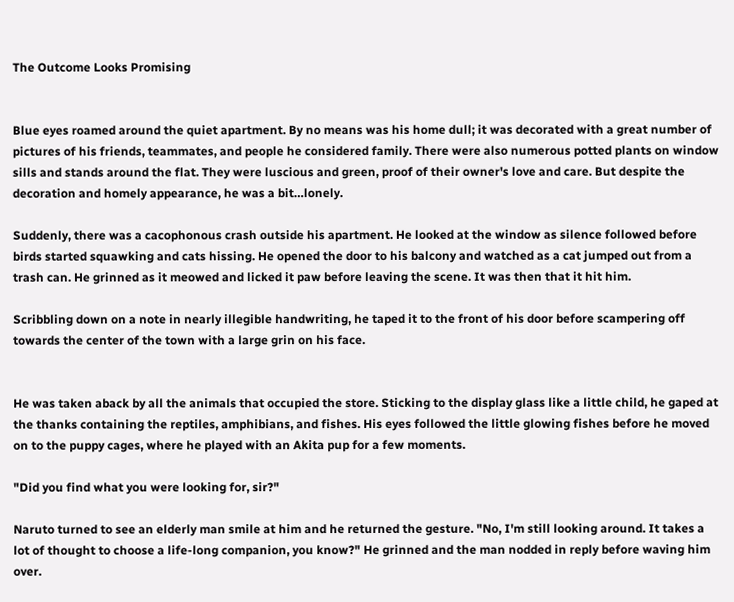The Outcome Looks Promising


Blue eyes roamed around the quiet apartment. By no means was his home dull; it was decorated with a great number of pictures of his friends, teammates, and people he considered family. There were also numerous potted plants on window sills and stands around the flat. They were luscious and green, proof of their owner's love and care. But despite the decoration and homely appearance, he was a bit…lonely.

Suddenly, there was a cacophonous crash outside his apartment. He looked at the window as silence followed before birds started squawking and cats hissing. He opened the door to his balcony and watched as a cat jumped out from a trash can. He grinned as it meowed and licked it paw before leaving the scene. It was then that it hit him.

Scribbling down on a note in nearly illegible handwriting, he taped it to the front of his door before scampering off towards the center of the town with a large grin on his face.


He was taken aback by all the animals that occupied the store. Sticking to the display glass like a little child, he gaped at the thanks containing the reptiles, amphibians, and fishes. His eyes followed the little glowing fishes before he moved on to the puppy cages, where he played with an Akita pup for a few moments.

"Did you find what you were looking for, sir?"

Naruto turned to see an elderly man smile at him and he returned the gesture. "No, I'm still looking around. It takes a lot of thought to choose a life-long companion, you know?" He grinned and the man nodded in reply before waving him over.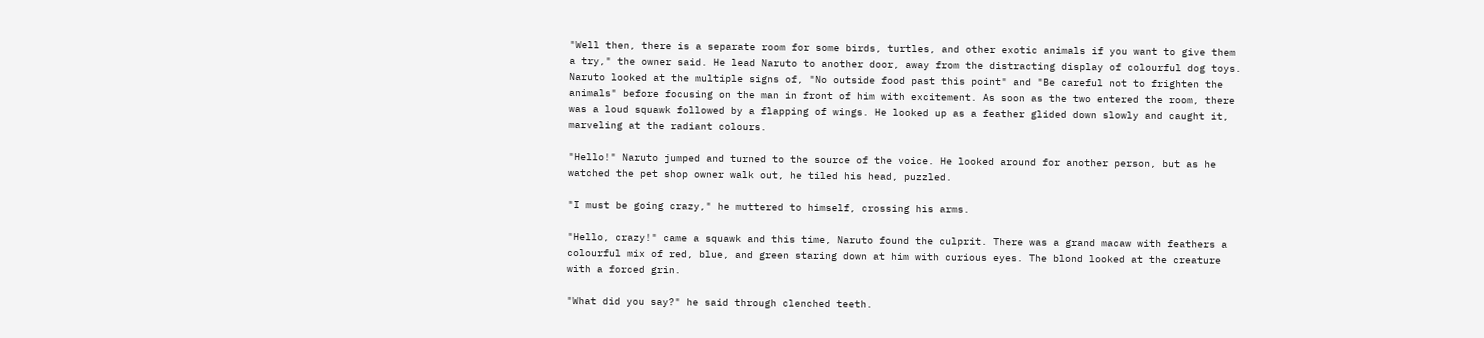"Well then, there is a separate room for some birds, turtles, and other exotic animals if you want to give them a try," the owner said. He lead Naruto to another door, away from the distracting display of colourful dog toys. Naruto looked at the multiple signs of, "No outside food past this point" and "Be careful not to frighten the animals" before focusing on the man in front of him with excitement. As soon as the two entered the room, there was a loud squawk followed by a flapping of wings. He looked up as a feather glided down slowly and caught it, marveling at the radiant colours.

"Hello!" Naruto jumped and turned to the source of the voice. He looked around for another person, but as he watched the pet shop owner walk out, he tiled his head, puzzled.

"I must be going crazy," he muttered to himself, crossing his arms.

"Hello, crazy!" came a squawk and this time, Naruto found the culprit. There was a grand macaw with feathers a colourful mix of red, blue, and green staring down at him with curious eyes. The blond looked at the creature with a forced grin.

"What did you say?" he said through clenched teeth.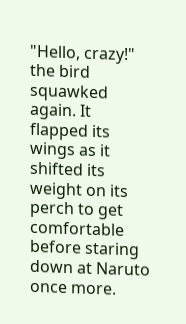"Hello, crazy!" the bird squawked again. It flapped its wings as it shifted its weight on its perch to get comfortable before staring down at Naruto once more.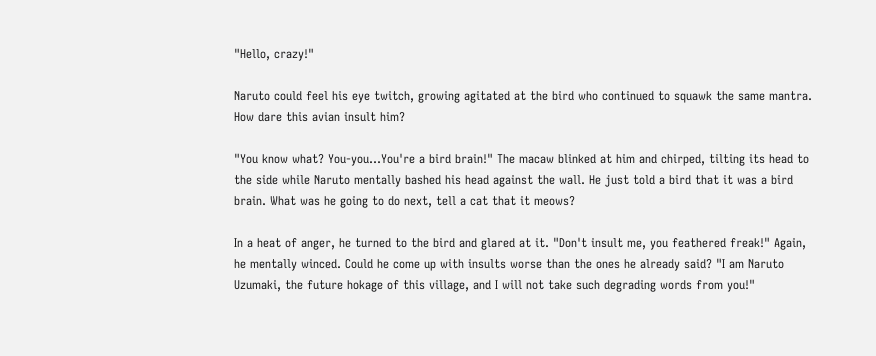"Hello, crazy!"

Naruto could feel his eye twitch, growing agitated at the bird who continued to squawk the same mantra. How dare this avian insult him?

"You know what? You-you…You're a bird brain!" The macaw blinked at him and chirped, tilting its head to the side while Naruto mentally bashed his head against the wall. He just told a bird that it was a bird brain. What was he going to do next, tell a cat that it meows?

In a heat of anger, he turned to the bird and glared at it. "Don't insult me, you feathered freak!" Again, he mentally winced. Could he come up with insults worse than the ones he already said? "I am Naruto Uzumaki, the future hokage of this village, and I will not take such degrading words from you!"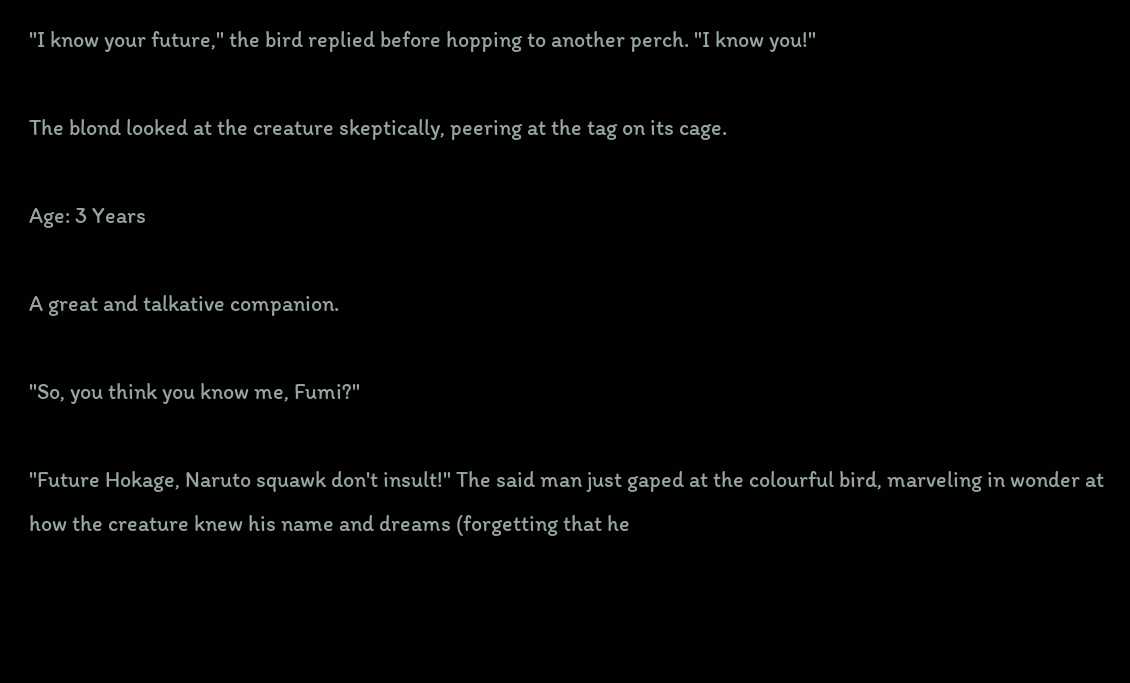"I know your future," the bird replied before hopping to another perch. "I know you!"

The blond looked at the creature skeptically, peering at the tag on its cage.

Age: 3 Years

A great and talkative companion.

"So, you think you know me, Fumi?"

"Future Hokage, Naruto squawk don't insult!" The said man just gaped at the colourful bird, marveling in wonder at how the creature knew his name and dreams (forgetting that he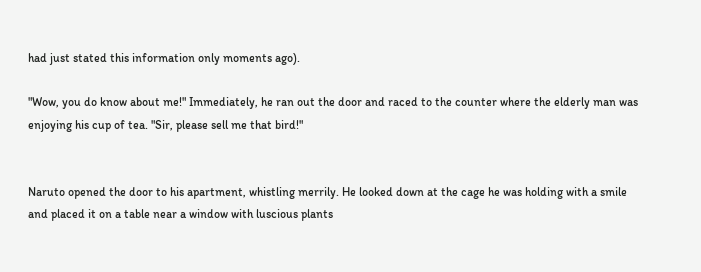had just stated this information only moments ago).

"Wow, you do know about me!" Immediately, he ran out the door and raced to the counter where the elderly man was enjoying his cup of tea. "Sir, please sell me that bird!"


Naruto opened the door to his apartment, whistling merrily. He looked down at the cage he was holding with a smile and placed it on a table near a window with luscious plants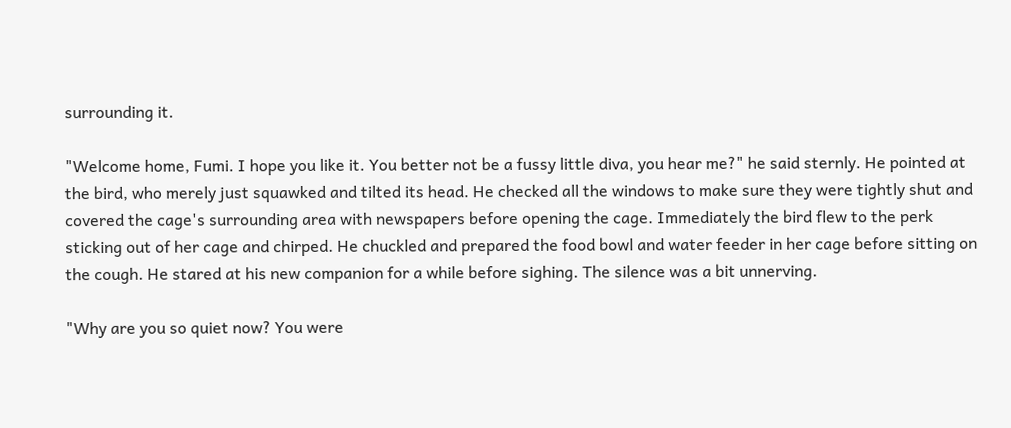surrounding it.

"Welcome home, Fumi. I hope you like it. You better not be a fussy little diva, you hear me?" he said sternly. He pointed at the bird, who merely just squawked and tilted its head. He checked all the windows to make sure they were tightly shut and covered the cage's surrounding area with newspapers before opening the cage. Immediately the bird flew to the perk sticking out of her cage and chirped. He chuckled and prepared the food bowl and water feeder in her cage before sitting on the cough. He stared at his new companion for a while before sighing. The silence was a bit unnerving.

"Why are you so quiet now? You were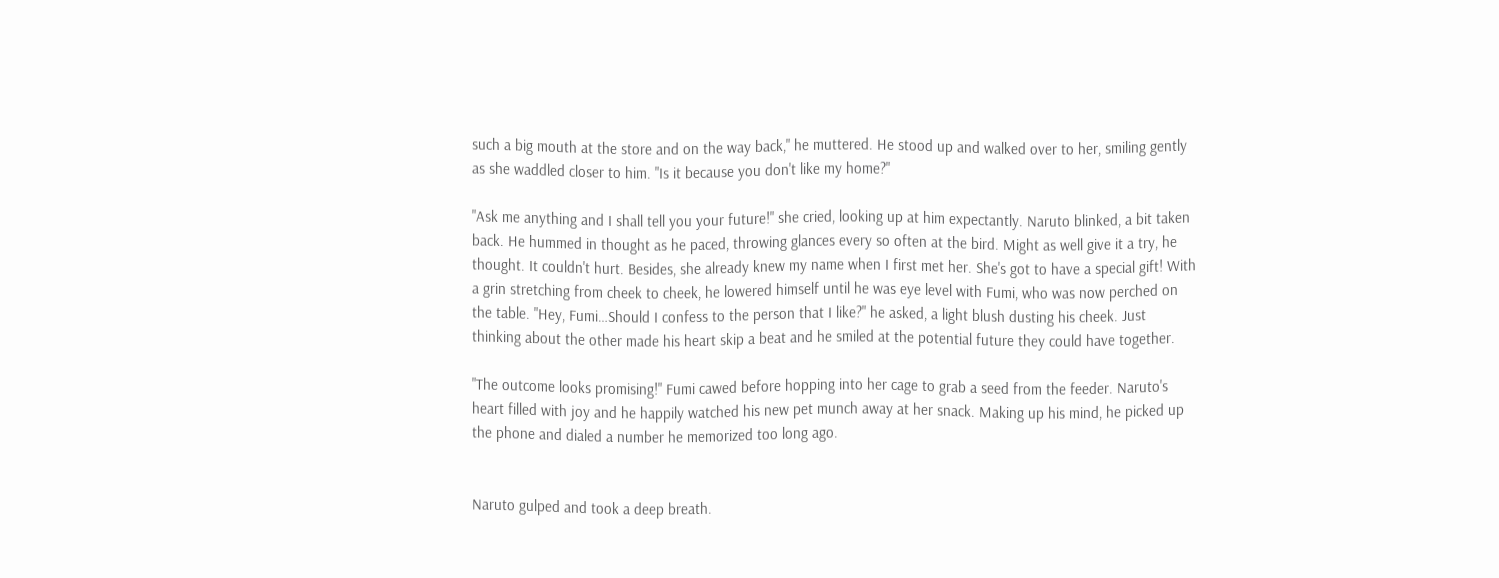such a big mouth at the store and on the way back," he muttered. He stood up and walked over to her, smiling gently as she waddled closer to him. "Is it because you don't like my home?"

"Ask me anything and I shall tell you your future!" she cried, looking up at him expectantly. Naruto blinked, a bit taken back. He hummed in thought as he paced, throwing glances every so often at the bird. Might as well give it a try, he thought. It couldn't hurt. Besides, she already knew my name when I first met her. She's got to have a special gift! With a grin stretching from cheek to cheek, he lowered himself until he was eye level with Fumi, who was now perched on the table. "Hey, Fumi…Should I confess to the person that I like?" he asked, a light blush dusting his cheek. Just thinking about the other made his heart skip a beat and he smiled at the potential future they could have together.

"The outcome looks promising!" Fumi cawed before hopping into her cage to grab a seed from the feeder. Naruto's heart filled with joy and he happily watched his new pet munch away at her snack. Making up his mind, he picked up the phone and dialed a number he memorized too long ago.


Naruto gulped and took a deep breath.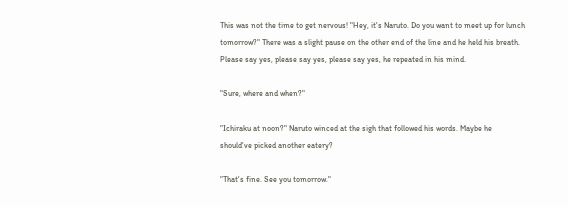This was not the time to get nervous! "Hey, it's Naruto. Do you want to meet up for lunch tomorrow?" There was a slight pause on the other end of the line and he held his breath. Please say yes, please say yes, please say yes, he repeated in his mind.

"Sure, where and when?"

"Ichiraku at noon?" Naruto winced at the sigh that followed his words. Maybe he should've picked another eatery?

"That's fine. See you tomorrow."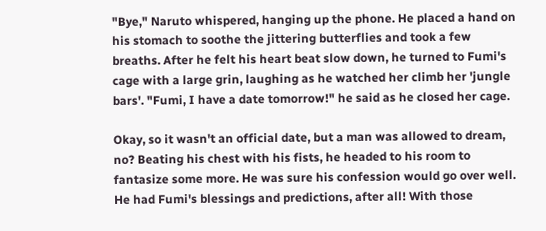"Bye," Naruto whispered, hanging up the phone. He placed a hand on his stomach to soothe the jittering butterflies and took a few breaths. After he felt his heart beat slow down, he turned to Fumi's cage with a large grin, laughing as he watched her climb her 'jungle bars'. "Fumi, I have a date tomorrow!" he said as he closed her cage.

Okay, so it wasn't an official date, but a man was allowed to dream, no? Beating his chest with his fists, he headed to his room to fantasize some more. He was sure his confession would go over well. He had Fumi's blessings and predictions, after all! With those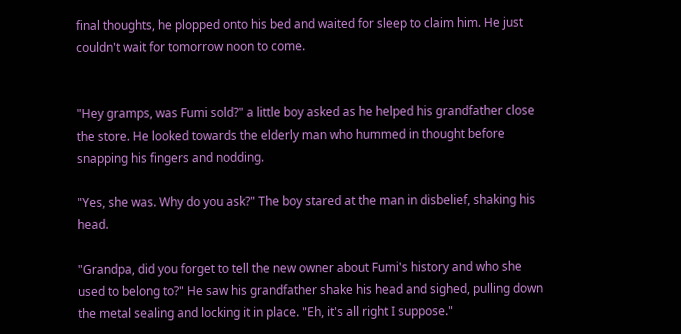final thoughts, he plopped onto his bed and waited for sleep to claim him. He just couldn't wait for tomorrow noon to come.


"Hey gramps, was Fumi sold?" a little boy asked as he helped his grandfather close the store. He looked towards the elderly man who hummed in thought before snapping his fingers and nodding.

"Yes, she was. Why do you ask?" The boy stared at the man in disbelief, shaking his head.

"Grandpa, did you forget to tell the new owner about Fumi's history and who she used to belong to?" He saw his grandfather shake his head and sighed, pulling down the metal sealing and locking it in place. "Eh, it's all right I suppose."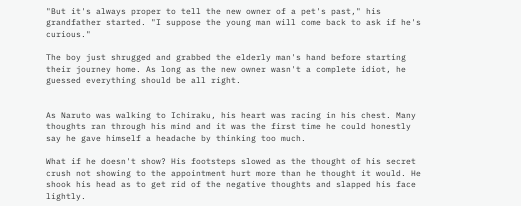"But it's always proper to tell the new owner of a pet's past," his grandfather started. "I suppose the young man will come back to ask if he's curious."

The boy just shrugged and grabbed the elderly man's hand before starting their journey home. As long as the new owner wasn't a complete idiot, he guessed everything should be all right.


As Naruto was walking to Ichiraku, his heart was racing in his chest. Many thoughts ran through his mind and it was the first time he could honestly say he gave himself a headache by thinking too much.

What if he doesn't show? His footsteps slowed as the thought of his secret crush not showing to the appointment hurt more than he thought it would. He shook his head as to get rid of the negative thoughts and slapped his face lightly.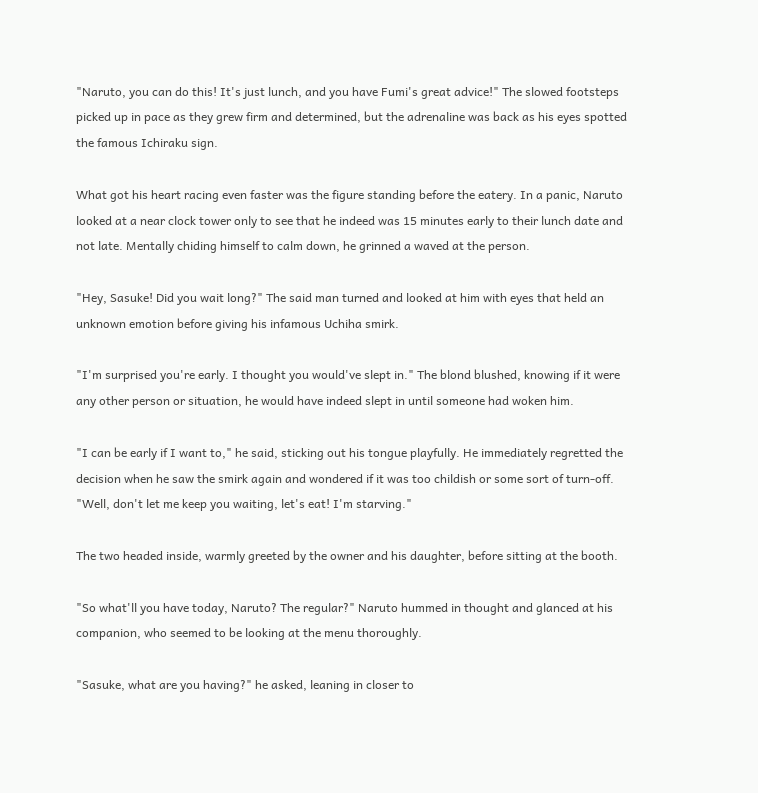"Naruto, you can do this! It's just lunch, and you have Fumi's great advice!" The slowed footsteps picked up in pace as they grew firm and determined, but the adrenaline was back as his eyes spotted the famous Ichiraku sign.

What got his heart racing even faster was the figure standing before the eatery. In a panic, Naruto looked at a near clock tower only to see that he indeed was 15 minutes early to their lunch date and not late. Mentally chiding himself to calm down, he grinned a waved at the person.

"Hey, Sasuke! Did you wait long?" The said man turned and looked at him with eyes that held an unknown emotion before giving his infamous Uchiha smirk.

"I'm surprised you're early. I thought you would've slept in." The blond blushed, knowing if it were any other person or situation, he would have indeed slept in until someone had woken him.

"I can be early if I want to," he said, sticking out his tongue playfully. He immediately regretted the decision when he saw the smirk again and wondered if it was too childish or some sort of turn-off. "Well, don't let me keep you waiting, let's eat! I'm starving."

The two headed inside, warmly greeted by the owner and his daughter, before sitting at the booth.

"So what'll you have today, Naruto? The regular?" Naruto hummed in thought and glanced at his companion, who seemed to be looking at the menu thoroughly.

"Sasuke, what are you having?" he asked, leaning in closer to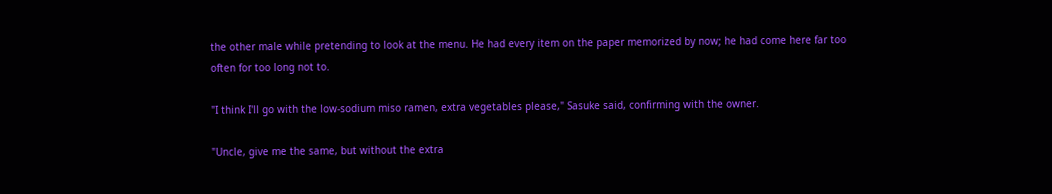the other male while pretending to look at the menu. He had every item on the paper memorized by now; he had come here far too often for too long not to.

"I think I'll go with the low-sodium miso ramen, extra vegetables please," Sasuke said, confirming with the owner.

"Uncle, give me the same, but without the extra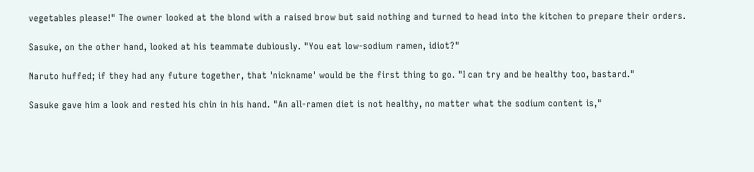vegetables please!" The owner looked at the blond with a raised brow but said nothing and turned to head into the kitchen to prepare their orders.

Sasuke, on the other hand, looked at his teammate dubiously. "You eat low-sodium ramen, idiot?"

Naruto huffed; if they had any future together, that 'nickname' would be the first thing to go. "I can try and be healthy too, bastard."

Sasuke gave him a look and rested his chin in his hand. "An all-ramen diet is not healthy, no matter what the sodium content is,"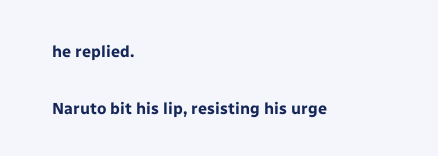he replied.

Naruto bit his lip, resisting his urge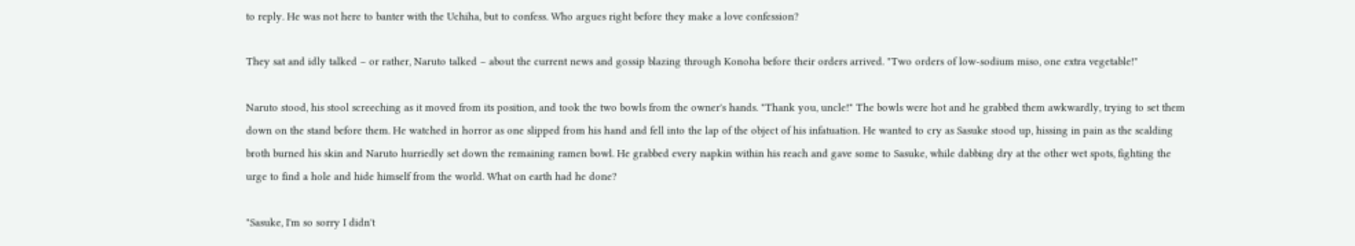to reply. He was not here to banter with the Uchiha, but to confess. Who argues right before they make a love confession?

They sat and idly talked – or rather, Naruto talked – about the current news and gossip blazing through Konoha before their orders arrived. "Two orders of low-sodium miso, one extra vegetable!"

Naruto stood, his stool screeching as it moved from its position, and took the two bowls from the owner's hands. "Thank you, uncle!" The bowls were hot and he grabbed them awkwardly, trying to set them down on the stand before them. He watched in horror as one slipped from his hand and fell into the lap of the object of his infatuation. He wanted to cry as Sasuke stood up, hissing in pain as the scalding broth burned his skin and Naruto hurriedly set down the remaining ramen bowl. He grabbed every napkin within his reach and gave some to Sasuke, while dabbing dry at the other wet spots, fighting the urge to find a hole and hide himself from the world. What on earth had he done?

"Sasuke, I'm so sorry I didn't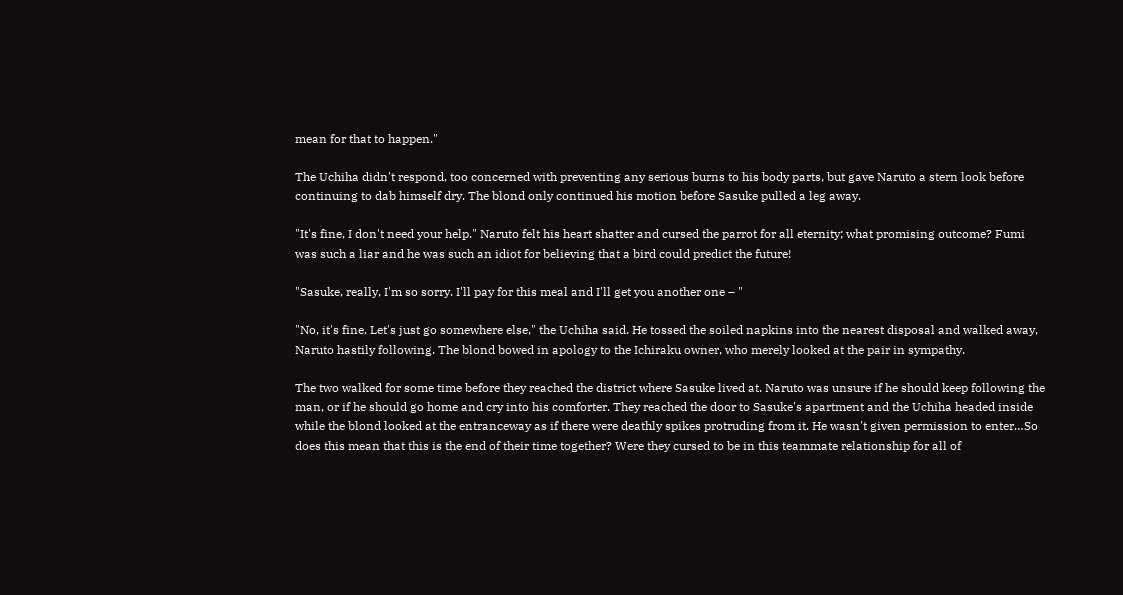mean for that to happen."

The Uchiha didn't respond, too concerned with preventing any serious burns to his body parts, but gave Naruto a stern look before continuing to dab himself dry. The blond only continued his motion before Sasuke pulled a leg away.

"It's fine, I don't need your help." Naruto felt his heart shatter and cursed the parrot for all eternity; what promising outcome? Fumi was such a liar and he was such an idiot for believing that a bird could predict the future!

"Sasuke, really, I'm so sorry. I'll pay for this meal and I'll get you another one – "

"No, it's fine. Let's just go somewhere else," the Uchiha said. He tossed the soiled napkins into the nearest disposal and walked away, Naruto hastily following. The blond bowed in apology to the Ichiraku owner, who merely looked at the pair in sympathy.

The two walked for some time before they reached the district where Sasuke lived at. Naruto was unsure if he should keep following the man, or if he should go home and cry into his comforter. They reached the door to Sasuke's apartment and the Uchiha headed inside while the blond looked at the entranceway as if there were deathly spikes protruding from it. He wasn't given permission to enter…So does this mean that this is the end of their time together? Were they cursed to be in this teammate relationship for all of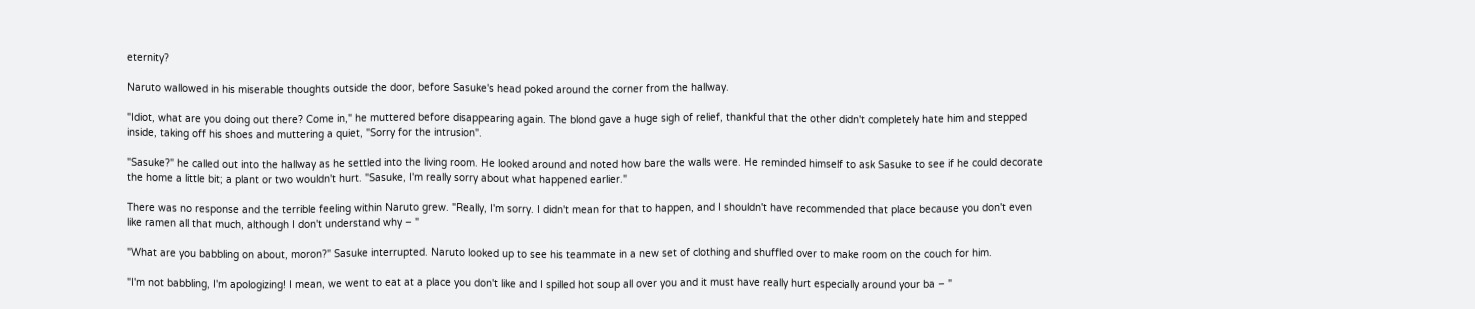eternity?

Naruto wallowed in his miserable thoughts outside the door, before Sasuke's head poked around the corner from the hallway.

"Idiot, what are you doing out there? Come in," he muttered before disappearing again. The blond gave a huge sigh of relief, thankful that the other didn't completely hate him and stepped inside, taking off his shoes and muttering a quiet, "Sorry for the intrusion".

"Sasuke?" he called out into the hallway as he settled into the living room. He looked around and noted how bare the walls were. He reminded himself to ask Sasuke to see if he could decorate the home a little bit; a plant or two wouldn't hurt. "Sasuke, I'm really sorry about what happened earlier."

There was no response and the terrible feeling within Naruto grew. "Really, I'm sorry. I didn't mean for that to happen, and I shouldn't have recommended that place because you don't even like ramen all that much, although I don't understand why – "

"What are you babbling on about, moron?" Sasuke interrupted. Naruto looked up to see his teammate in a new set of clothing and shuffled over to make room on the couch for him.

"I'm not babbling, I'm apologizing! I mean, we went to eat at a place you don't like and I spilled hot soup all over you and it must have really hurt especially around your ba – "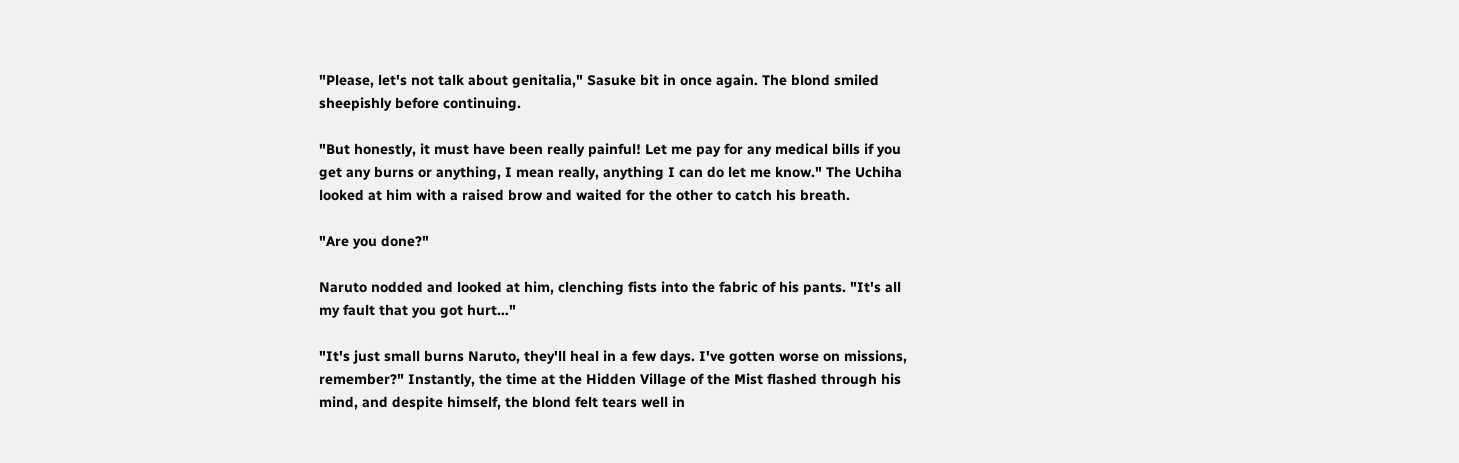"Please, let's not talk about genitalia," Sasuke bit in once again. The blond smiled sheepishly before continuing.

"But honestly, it must have been really painful! Let me pay for any medical bills if you get any burns or anything, I mean really, anything I can do let me know." The Uchiha looked at him with a raised brow and waited for the other to catch his breath.

"Are you done?"

Naruto nodded and looked at him, clenching fists into the fabric of his pants. "It's all my fault that you got hurt…"

"It's just small burns Naruto, they'll heal in a few days. I've gotten worse on missions, remember?" Instantly, the time at the Hidden Village of the Mist flashed through his mind, and despite himself, the blond felt tears well in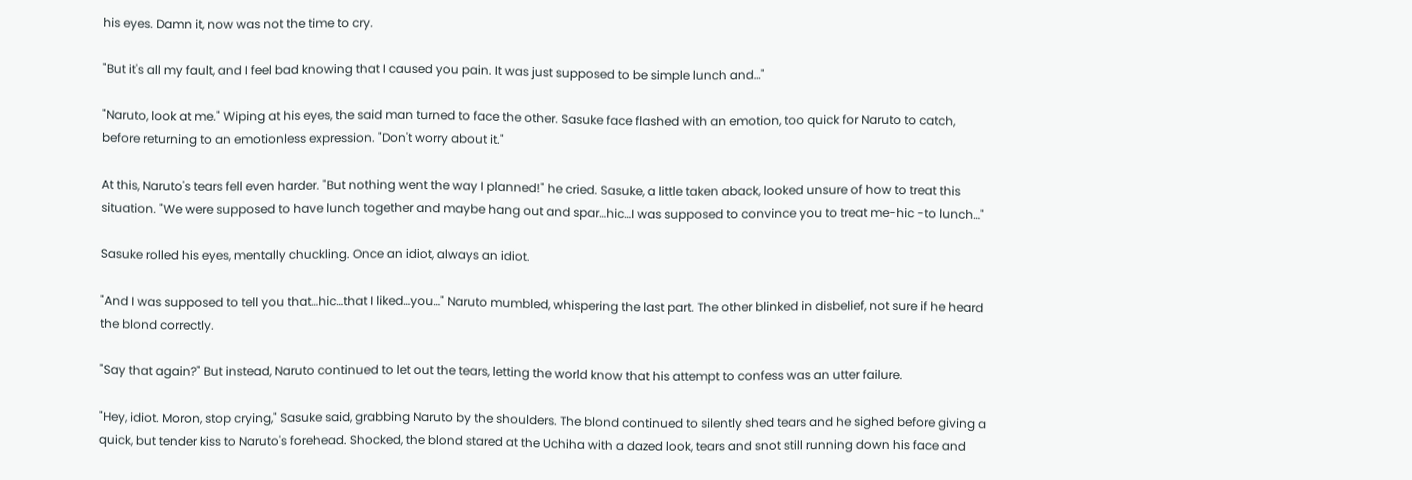his eyes. Damn it, now was not the time to cry.

"But it's all my fault, and I feel bad knowing that I caused you pain. It was just supposed to be simple lunch and…"

"Naruto, look at me." Wiping at his eyes, the said man turned to face the other. Sasuke face flashed with an emotion, too quick for Naruto to catch, before returning to an emotionless expression. "Don't worry about it."

At this, Naruto's tears fell even harder. "But nothing went the way I planned!" he cried. Sasuke, a little taken aback, looked unsure of how to treat this situation. "We were supposed to have lunch together and maybe hang out and spar…hic…I was supposed to convince you to treat me-hic -to lunch…"

Sasuke rolled his eyes, mentally chuckling. Once an idiot, always an idiot.

"And I was supposed to tell you that…hic…that I liked…you…" Naruto mumbled, whispering the last part. The other blinked in disbelief, not sure if he heard the blond correctly.

"Say that again?" But instead, Naruto continued to let out the tears, letting the world know that his attempt to confess was an utter failure.

"Hey, idiot. Moron, stop crying," Sasuke said, grabbing Naruto by the shoulders. The blond continued to silently shed tears and he sighed before giving a quick, but tender kiss to Naruto's forehead. Shocked, the blond stared at the Uchiha with a dazed look, tears and snot still running down his face and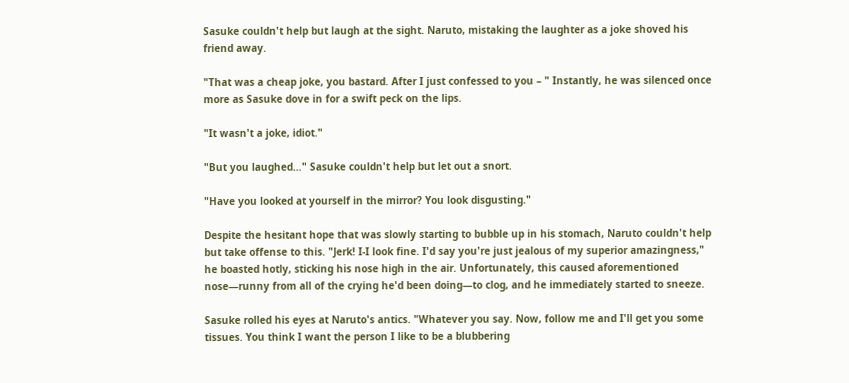Sasuke couldn't help but laugh at the sight. Naruto, mistaking the laughter as a joke shoved his friend away.

"That was a cheap joke, you bastard. After I just confessed to you – " Instantly, he was silenced once more as Sasuke dove in for a swift peck on the lips.

"It wasn't a joke, idiot."

"But you laughed…" Sasuke couldn't help but let out a snort.

"Have you looked at yourself in the mirror? You look disgusting."

Despite the hesitant hope that was slowly starting to bubble up in his stomach, Naruto couldn't help but take offense to this. "Jerk! I-I look fine. I'd say you're just jealous of my superior amazingness," he boasted hotly, sticking his nose high in the air. Unfortunately, this caused aforementioned nose—runny from all of the crying he'd been doing—to clog, and he immediately started to sneeze.

Sasuke rolled his eyes at Naruto's antics. "Whatever you say. Now, follow me and I'll get you some tissues. You think I want the person I like to be a blubbering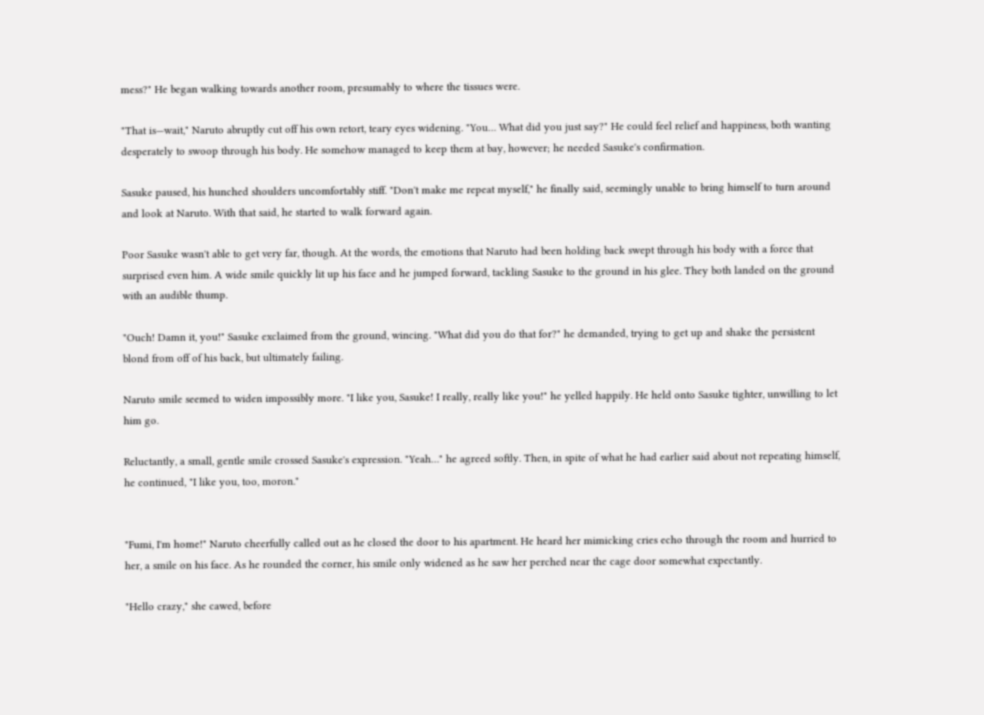mess?" He began walking towards another room, presumably to where the tissues were.

"That is—wait," Naruto abruptly cut off his own retort, teary eyes widening. "You… What did you just say?" He could feel relief and happiness, both wanting desperately to swoop through his body. He somehow managed to keep them at bay, however; he needed Sasuke's confirmation.

Sasuke paused, his hunched shoulders uncomfortably stiff. "Don't make me repeat myself," he finally said, seemingly unable to bring himself to turn around and look at Naruto. With that said, he started to walk forward again.

Poor Sasuke wasn't able to get very far, though. At the words, the emotions that Naruto had been holding back swept through his body with a force that surprised even him. A wide smile quickly lit up his face and he jumped forward, tackling Sasuke to the ground in his glee. They both landed on the ground with an audible thump.

"Ouch! Damn it, you!" Sasuke exclaimed from the ground, wincing. "What did you do that for?" he demanded, trying to get up and shake the persistent blond from off of his back, but ultimately failing.

Naruto smile seemed to widen impossibly more. "I like you, Sasuke! I really, really like you!" he yelled happily. He held onto Sasuke tighter, unwilling to let him go.

Reluctantly, a small, gentle smile crossed Sasuke's expression. "Yeah…" he agreed softly. Then, in spite of what he had earlier said about not repeating himself, he continued, "I like you, too, moron."


"Fumi, I'm home!" Naruto cheerfully called out as he closed the door to his apartment. He heard her mimicking cries echo through the room and hurried to her, a smile on his face. As he rounded the corner, his smile only widened as he saw her perched near the cage door somewhat expectantly.

"Hello crazy," she cawed, before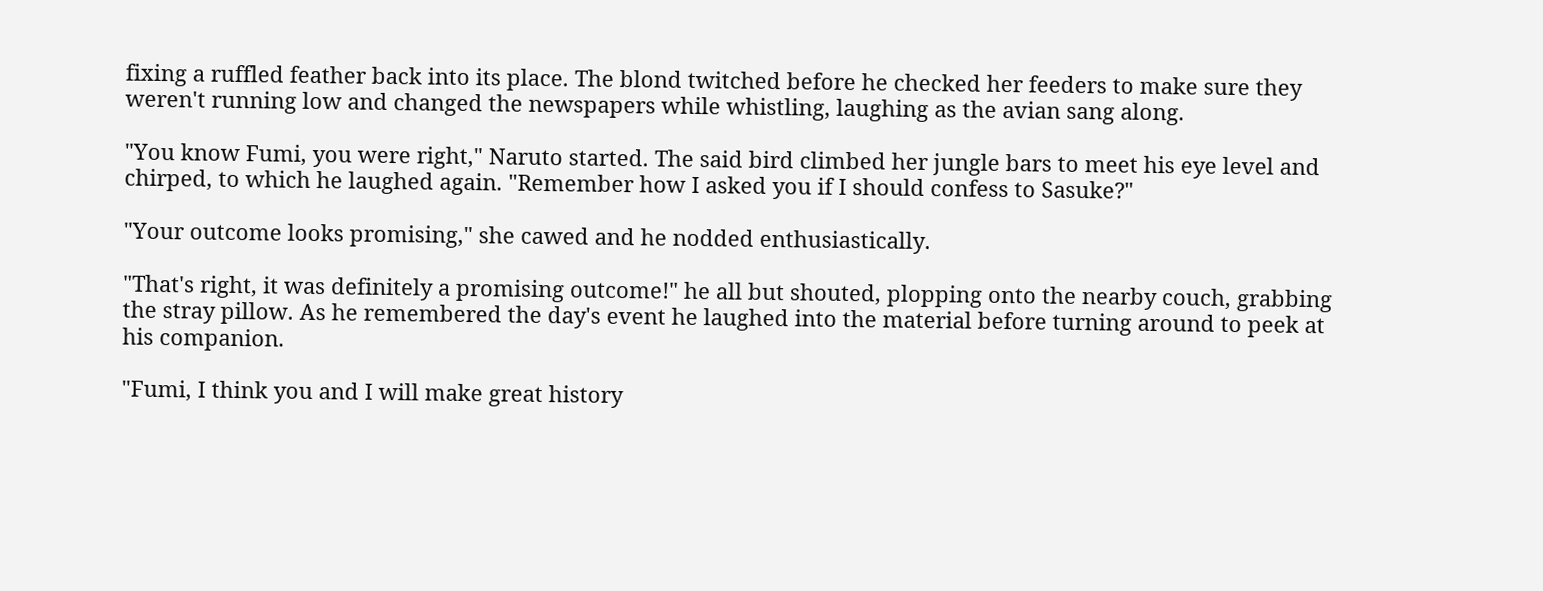fixing a ruffled feather back into its place. The blond twitched before he checked her feeders to make sure they weren't running low and changed the newspapers while whistling, laughing as the avian sang along.

"You know Fumi, you were right," Naruto started. The said bird climbed her jungle bars to meet his eye level and chirped, to which he laughed again. "Remember how I asked you if I should confess to Sasuke?"

"Your outcome looks promising," she cawed and he nodded enthusiastically.

"That's right, it was definitely a promising outcome!" he all but shouted, plopping onto the nearby couch, grabbing the stray pillow. As he remembered the day's event he laughed into the material before turning around to peek at his companion.

"Fumi, I think you and I will make great history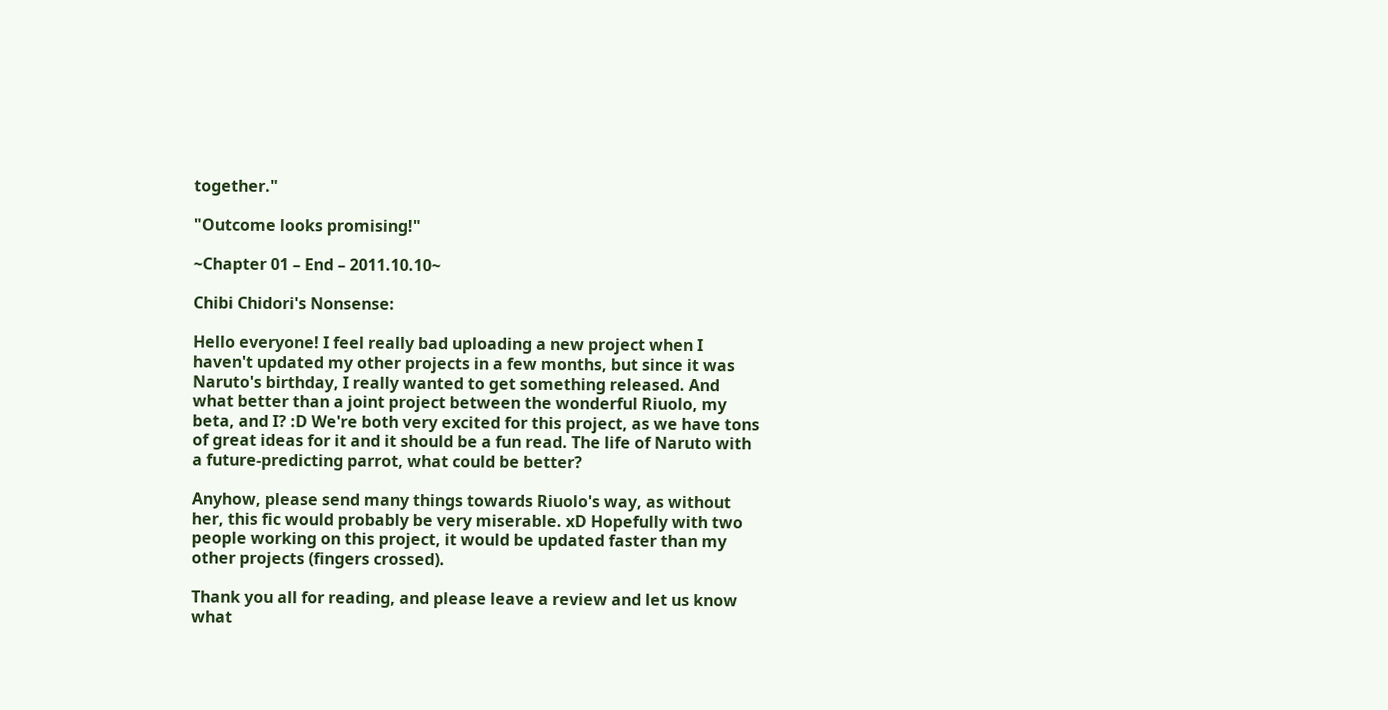together."

"Outcome looks promising!"

~Chapter 01 – End – 2011.10.10~

Chibi Chidori's Nonsense:

Hello everyone! I feel really bad uploading a new project when I haven't updated my other projects in a few months, but since it was Naruto's birthday, I really wanted to get something released. And what better than a joint project between the wonderful Riuolo, my beta, and I? :D We're both very excited for this project, as we have tons of great ideas for it and it should be a fun read. The life of Naruto with a future-predicting parrot, what could be better?

Anyhow, please send many things towards Riuolo's way, as without her, this fic would probably be very miserable. xD Hopefully with two people working on this project, it would be updated faster than my other projects (fingers crossed).

Thank you all for reading, and please leave a review and let us know what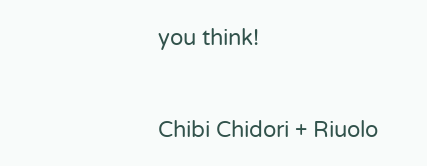you think!


Chibi Chidori + Riuolo